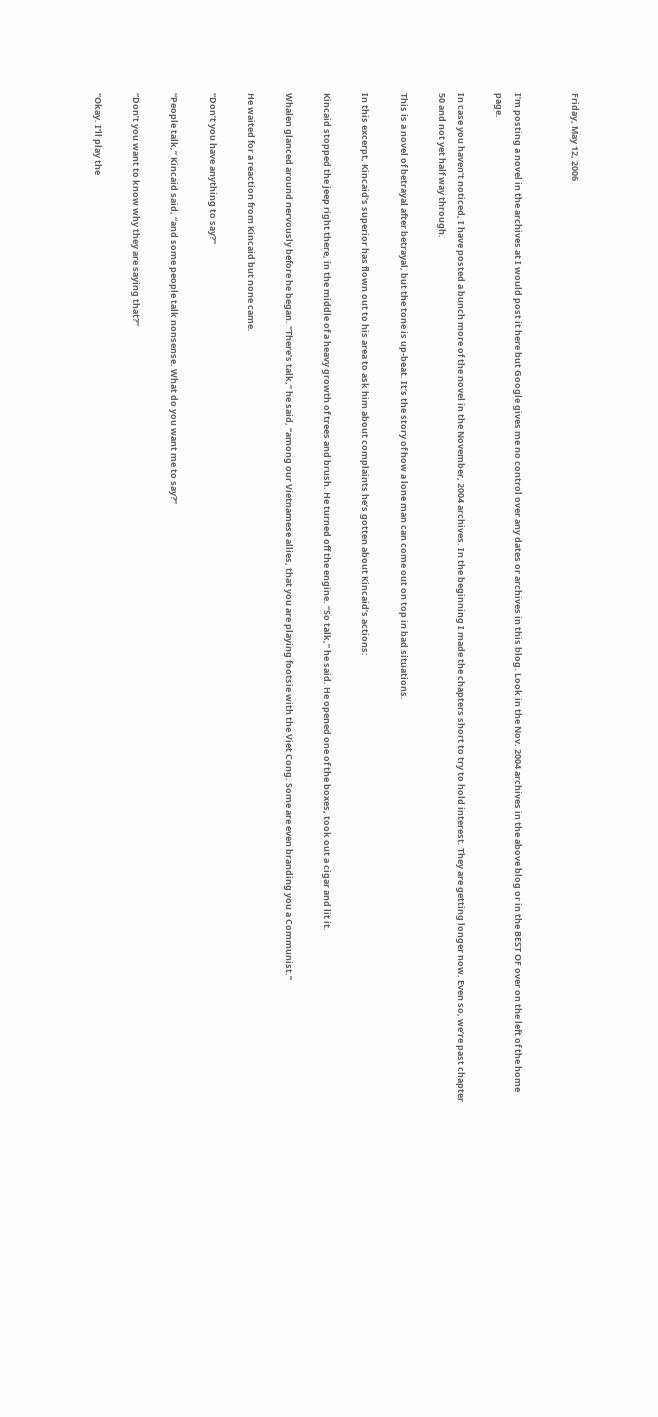Friday, May 12, 2006


I’m posting a novel in the archives at I would post it here but Google gives me no control over any dates or archives in this blog. Look in the Nov. 2004 archives in the above blog or in the BEST OF over on the left of the home page.

In case you haven’t noticed, I have posted a bunch more of the novel in the November, 2004 archives. In the beginning I made the chapters short to try to hold interest. They are getting longer now. Even so, we’re past chapter 50 and not yet half way through.

This is a novel of betrayal after betrayal, but the tone is up-beat. It’s the story of how a lone man can come out on top in bad situations.

In this excerpt, Kincaid’s superior has flown out to his area to ask him about complaints he’s gotten about Kincaid’s actions:

Kincaid stopped the jeep right there, in the middle of a heavy growth of trees and brush. He turned off the engine. “So talk,” he said. He opened one of the boxes, took out a cigar and lit it.

Whalen glanced around nervously before he began. “There’s talk,” he said, “among our Vietnamese allies, that you are playing footsie with the Viet Cong. Some are even branding you a Communist.”

He waited for a reaction from Kincaid but none came.

“Don’t you have anything to say?”

“People talk,” Kincaid said, “and some people talk nonsense. What do you want me to say?”

“Don’t you want to know why they are saying that?”

“Okay. I’ll play the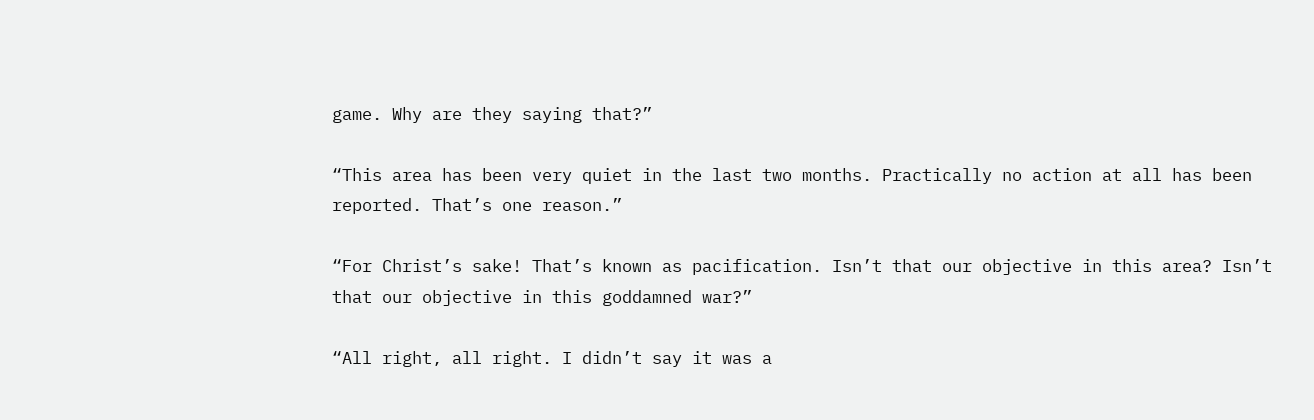game. Why are they saying that?”

“This area has been very quiet in the last two months. Practically no action at all has been reported. That’s one reason.”

“For Christ’s sake! That’s known as pacification. Isn’t that our objective in this area? Isn’t that our objective in this goddamned war?”

“All right, all right. I didn’t say it was a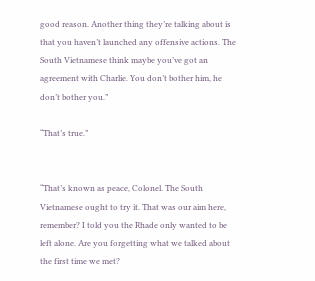good reason. Another thing they’re talking about is that you haven’t launched any offensive actions. The South Vietnamese think maybe you’ve got an agreement with Charlie. You don’t bother him, he don’t bother you.”

“That’s true.”


“That’s known as peace, Colonel. The South Vietnamese ought to try it. That was our aim here, remember? I told you the Rhade only wanted to be left alone. Are you forgetting what we talked about the first time we met?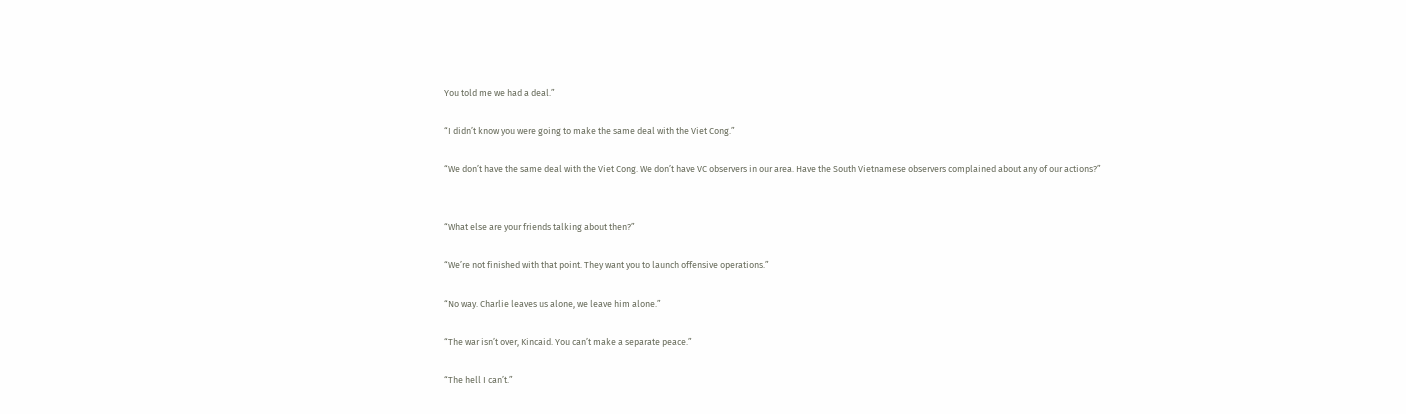You told me we had a deal.”

“I didn’t know you were going to make the same deal with the Viet Cong.”

“We don’t have the same deal with the Viet Cong. We don’t have VC observers in our area. Have the South Vietnamese observers complained about any of our actions?”


“What else are your friends talking about then?”

“We’re not finished with that point. They want you to launch offensive operations.”

“No way. Charlie leaves us alone, we leave him alone.”

“The war isn’t over, Kincaid. You can’t make a separate peace.”

“The hell I can’t.”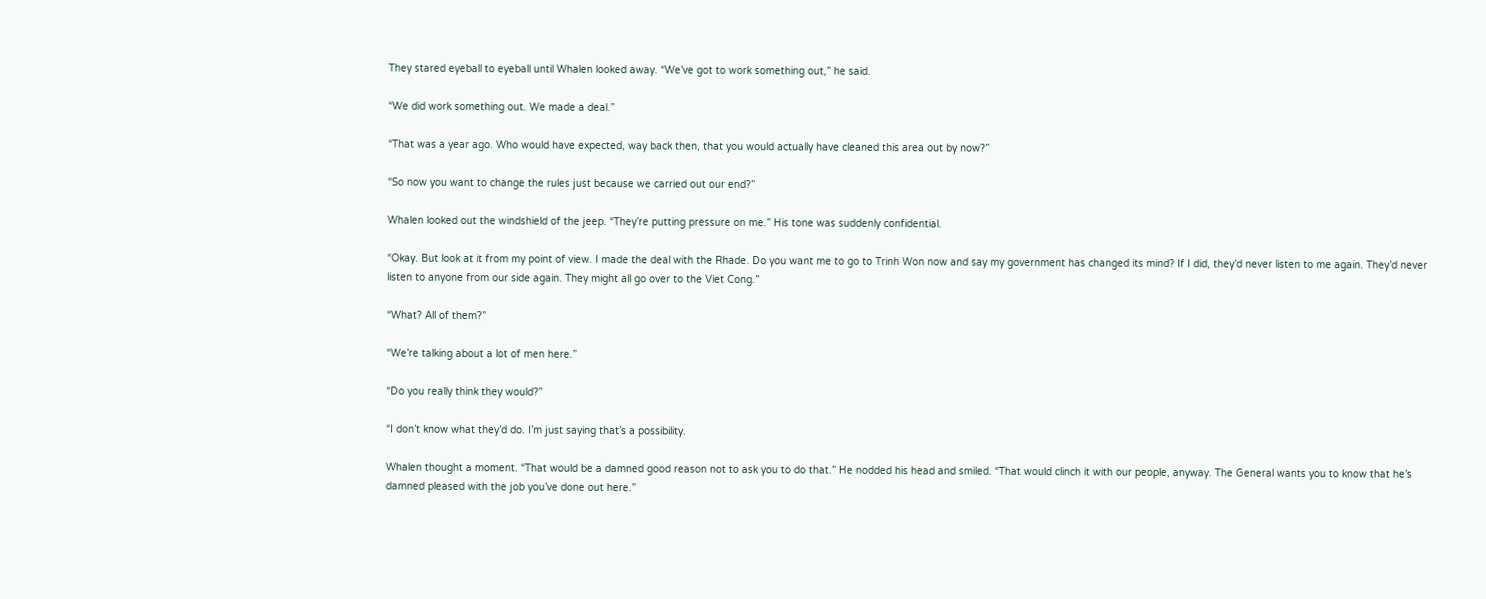They stared eyeball to eyeball until Whalen looked away. “We’ve got to work something out,” he said.

“We did work something out. We made a deal.”

“That was a year ago. Who would have expected, way back then, that you would actually have cleaned this area out by now?”

“So now you want to change the rules just because we carried out our end?”

Whalen looked out the windshield of the jeep. “They’re putting pressure on me.” His tone was suddenly confidential.

“Okay. But look at it from my point of view. I made the deal with the Rhade. Do you want me to go to Trinh Won now and say my government has changed its mind? If I did, they’d never listen to me again. They’d never listen to anyone from our side again. They might all go over to the Viet Cong.”

“What? All of them?”

“We’re talking about a lot of men here.”

“Do you really think they would?”

“I don’t know what they’d do. I’m just saying that’s a possibility.

Whalen thought a moment. “That would be a damned good reason not to ask you to do that.” He nodded his head and smiled. “That would clinch it with our people, anyway. The General wants you to know that he’s damned pleased with the job you’ve done out here.”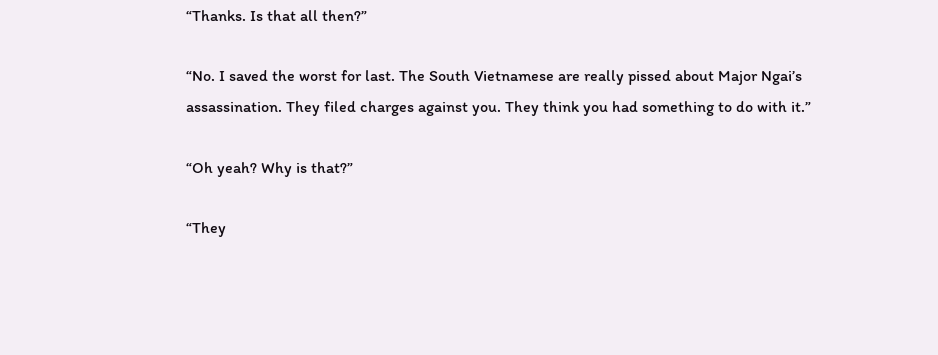“Thanks. Is that all then?”

“No. I saved the worst for last. The South Vietnamese are really pissed about Major Ngai’s assassination. They filed charges against you. They think you had something to do with it.”

“Oh yeah? Why is that?”

“They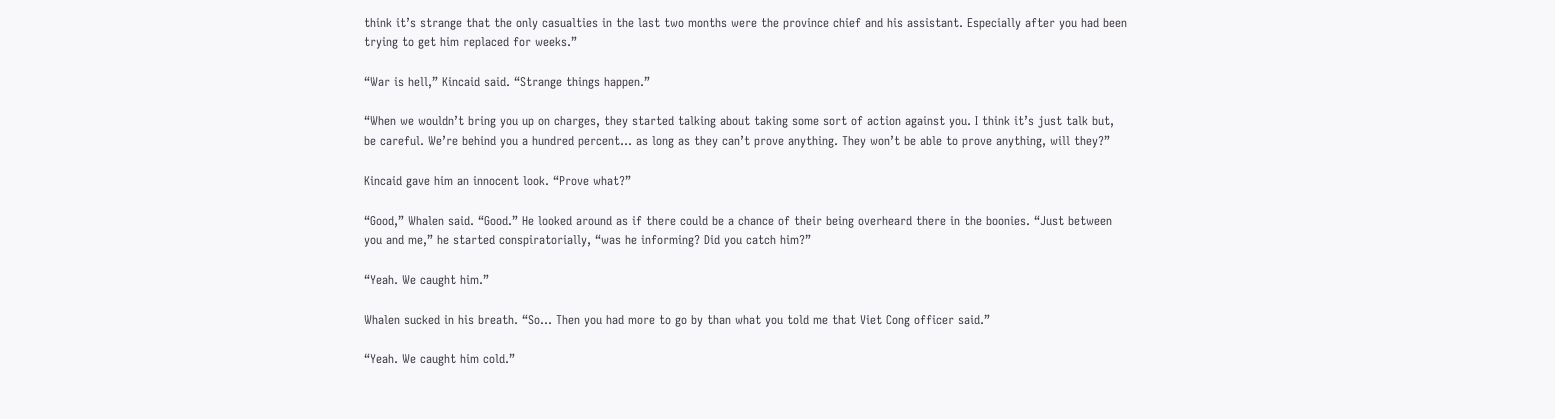think it’s strange that the only casualties in the last two months were the province chief and his assistant. Especially after you had been trying to get him replaced for weeks.”

“War is hell,” Kincaid said. “Strange things happen.”

“When we wouldn’t bring you up on charges, they started talking about taking some sort of action against you. I think it’s just talk but, be careful. We’re behind you a hundred percent… as long as they can’t prove anything. They won’t be able to prove anything, will they?”

Kincaid gave him an innocent look. “Prove what?”

“Good,” Whalen said. “Good.” He looked around as if there could be a chance of their being overheard there in the boonies. “Just between you and me,” he started conspiratorially, “was he informing? Did you catch him?”

“Yeah. We caught him.”

Whalen sucked in his breath. “So… Then you had more to go by than what you told me that Viet Cong officer said.”

“Yeah. We caught him cold.”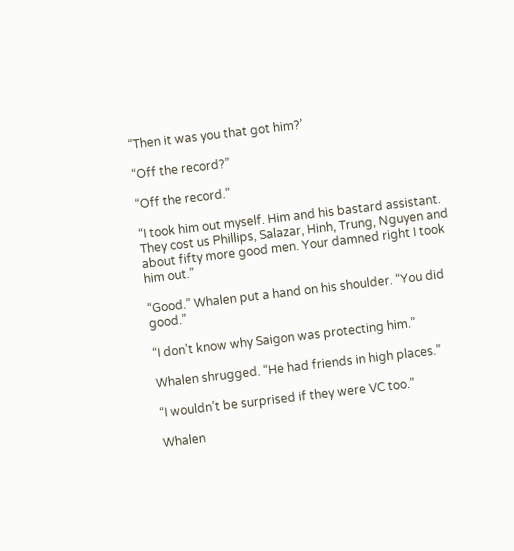“Then it was you that got him?’

“Off the record?”

“Off the record.”

“I took him out myself. Him and his bastard assistant. They cost us Phillips, Salazar, Hinh, Trung, Nguyen and about fifty more good men. Your damned right I took him out.”

“Good.” Whalen put a hand on his shoulder. “You did good.”

“I don’t know why Saigon was protecting him.”

Whalen shrugged. “He had friends in high places.”

“I wouldn’t be surprised if they were VC too.”

Whalen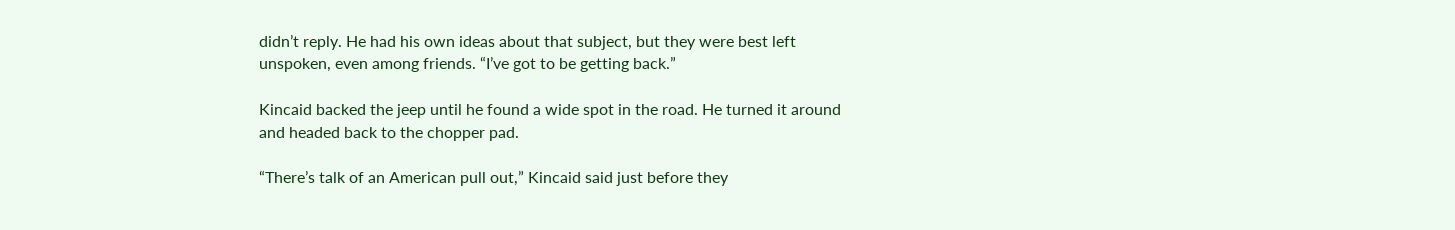didn’t reply. He had his own ideas about that subject, but they were best left unspoken, even among friends. “I’ve got to be getting back.”

Kincaid backed the jeep until he found a wide spot in the road. He turned it around and headed back to the chopper pad.

“There’s talk of an American pull out,” Kincaid said just before they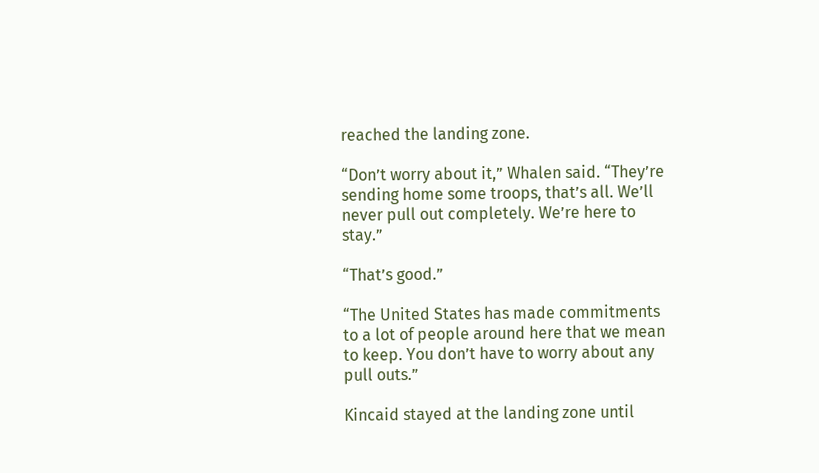reached the landing zone.

“Don’t worry about it,” Whalen said. “They’re sending home some troops, that’s all. We’ll never pull out completely. We’re here to stay.”

“That’s good.”

“The United States has made commitments to a lot of people around here that we mean to keep. You don’t have to worry about any pull outs.”

Kincaid stayed at the landing zone until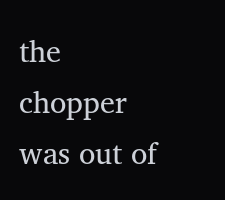the chopper was out of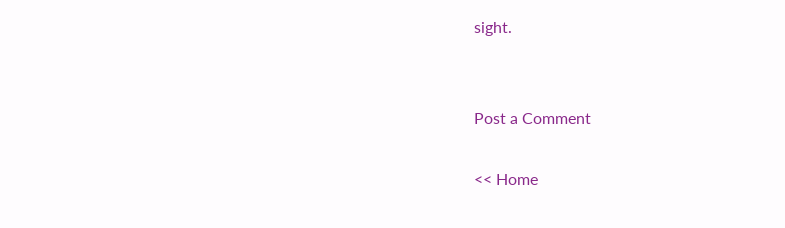sight.


Post a Comment

<< Home